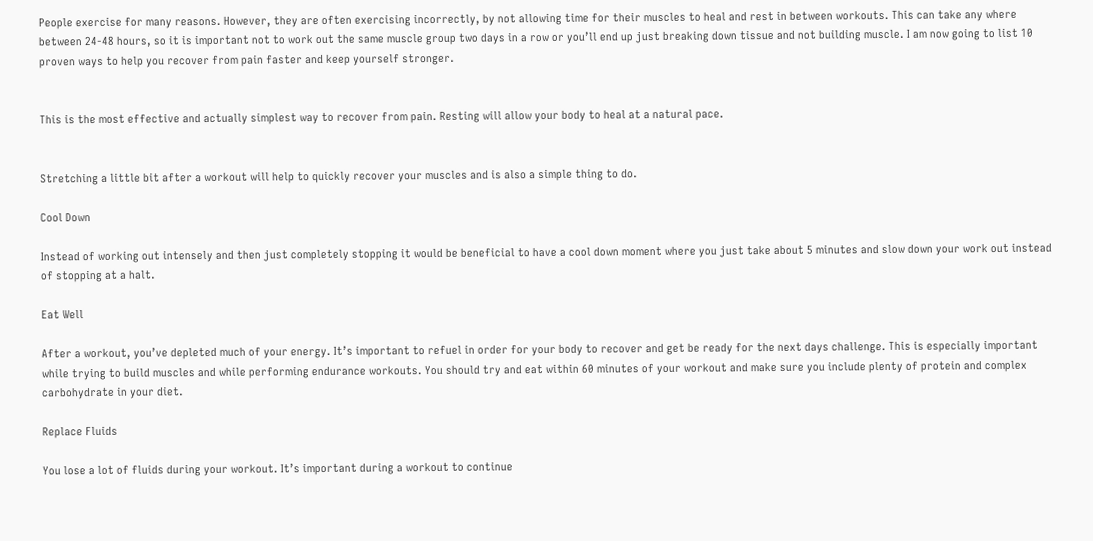People exercise for many reasons. However, they are often exercising incorrectly, by not allowing time for their muscles to heal and rest in between workouts. This can take any where between 24-48 hours, so it is important not to work out the same muscle group two days in a row or you’ll end up just breaking down tissue and not building muscle. I am now going to list 10 proven ways to help you recover from pain faster and keep yourself stronger.


This is the most effective and actually simplest way to recover from pain. Resting will allow your body to heal at a natural pace.


Stretching a little bit after a workout will help to quickly recover your muscles and is also a simple thing to do.

Cool Down

Instead of working out intensely and then just completely stopping it would be beneficial to have a cool down moment where you just take about 5 minutes and slow down your work out instead of stopping at a halt.

Eat Well

After a workout, you’ve depleted much of your energy. It’s important to refuel in order for your body to recover and get be ready for the next days challenge. This is especially important while trying to build muscles and while performing endurance workouts. You should try and eat within 60 minutes of your workout and make sure you include plenty of protein and complex carbohydrate in your diet.

Replace Fluids

You lose a lot of fluids during your workout. It’s important during a workout to continue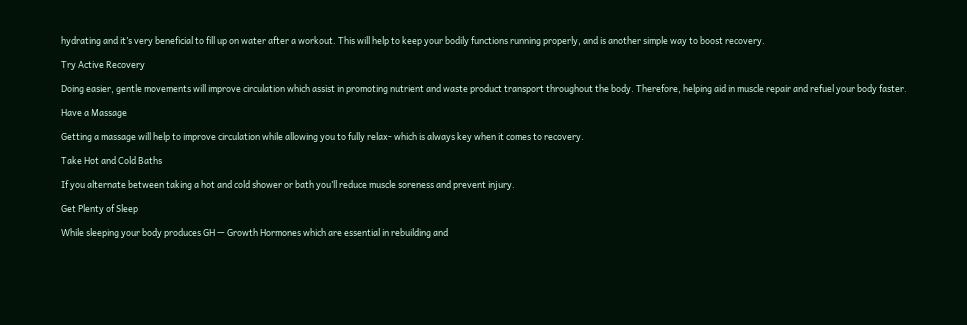hydrating and it’s very beneficial to fill up on water after a workout. This will help to keep your bodily functions running properly, and is another simple way to boost recovery.

Try Active Recovery

Doing easier, gentle movements will improve circulation which assist in promoting nutrient and waste product transport throughout the body. Therefore, helping aid in muscle repair and refuel your body faster.

Have a Massage

Getting a massage will help to improve circulation while allowing you to fully relax- which is always key when it comes to recovery.

Take Hot and Cold Baths

If you alternate between taking a hot and cold shower or bath you’ll reduce muscle soreness and prevent injury.

Get Plenty of Sleep

While sleeping your body produces GH — Growth Hormones which are essential in rebuilding and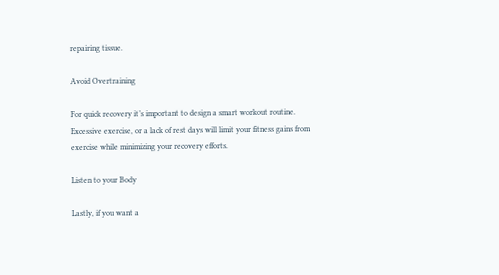repairing tissue.

Avoid Overtraining

For quick recovery it’s important to design a smart workout routine. Excessive exercise, or a lack of rest days will limit your fitness gains from exercise while minimizing your recovery efforts.

Listen to your Body

Lastly, if you want a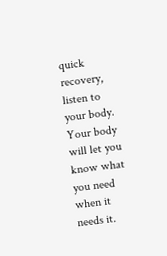quick recovery, listen to your body. Your body will let you know what you need when it needs it.